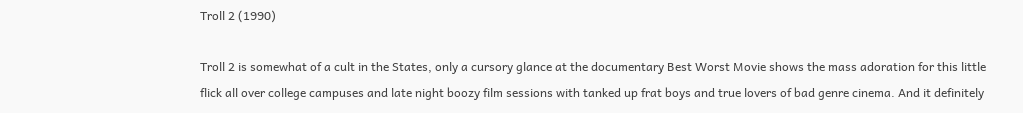Troll 2 (1990)

Troll 2 is somewhat of a cult in the States, only a cursory glance at the documentary Best Worst Movie shows the mass adoration for this little flick all over college campuses and late night boozy film sessions with tanked up frat boys and true lovers of bad genre cinema. And it definitely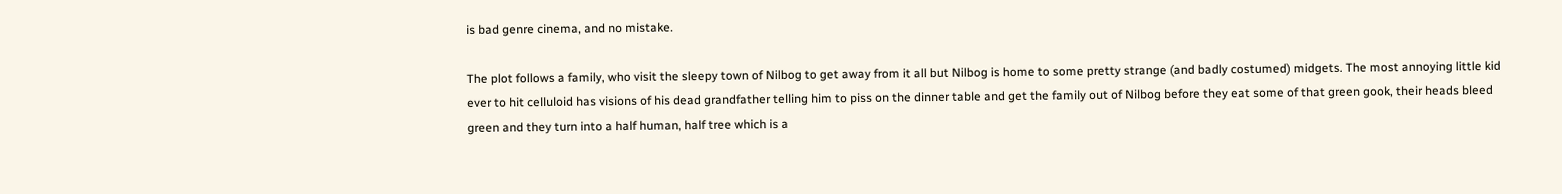is bad genre cinema, and no mistake.

The plot follows a family, who visit the sleepy town of Nilbog to get away from it all but Nilbog is home to some pretty strange (and badly costumed) midgets. The most annoying little kid ever to hit celluloid has visions of his dead grandfather telling him to piss on the dinner table and get the family out of Nilbog before they eat some of that green gook, their heads bleed green and they turn into a half human, half tree which is a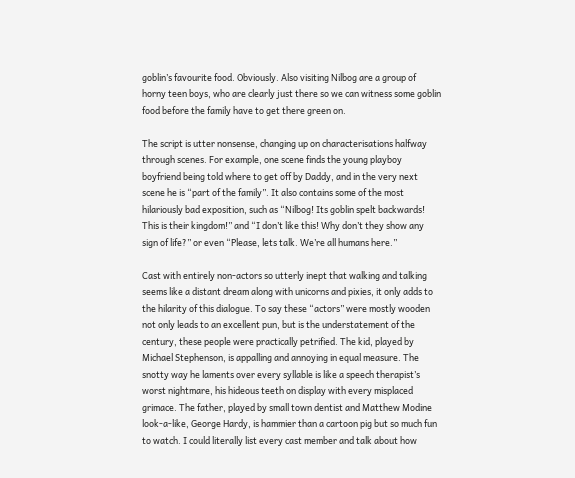goblin’s favourite food. Obviously. Also visiting Nilbog are a group of horny teen boys, who are clearly just there so we can witness some goblin food before the family have to get there green on.

The script is utter nonsense, changing up on characterisations halfway through scenes. For example, one scene finds the young playboy boyfriend being told where to get off by Daddy, and in the very next scene he is “part of the family”. It also contains some of the most hilariously bad exposition, such as “Nilbog! Its goblin spelt backwards! This is their kingdom!” and “I don’t like this! Why don’t they show any sign of life?” or even “Please, lets talk. We’re all humans here.”

Cast with entirely non-actors so utterly inept that walking and talking seems like a distant dream along with unicorns and pixies, it only adds to the hilarity of this dialogue. To say these “actors” were mostly wooden not only leads to an excellent pun, but is the understatement of the century, these people were practically petrified. The kid, played by Michael Stephenson, is appalling and annoying in equal measure. The snotty way he laments over every syllable is like a speech therapist’s worst nightmare, his hideous teeth on display with every misplaced grimace. The father, played by small town dentist and Matthew Modine look-a-like, George Hardy, is hammier than a cartoon pig but so much fun to watch. I could literally list every cast member and talk about how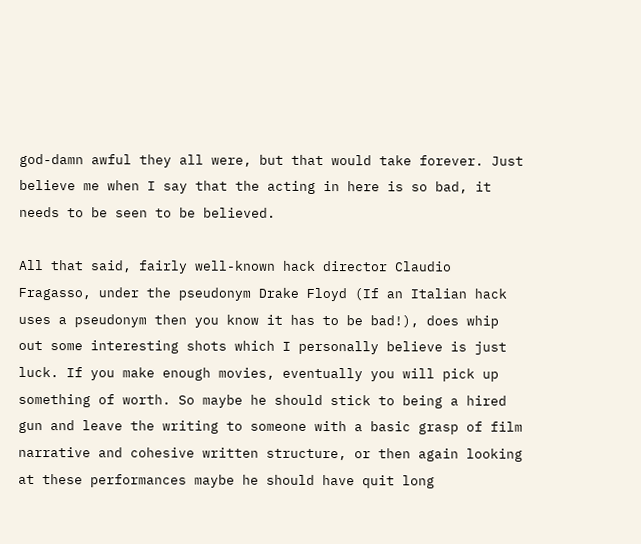god-damn awful they all were, but that would take forever. Just believe me when I say that the acting in here is so bad, it needs to be seen to be believed.

All that said, fairly well-known hack director Claudio Fragasso, under the pseudonym Drake Floyd (If an Italian hack uses a pseudonym then you know it has to be bad!), does whip out some interesting shots which I personally believe is just luck. If you make enough movies, eventually you will pick up something of worth. So maybe he should stick to being a hired gun and leave the writing to someone with a basic grasp of film narrative and cohesive written structure, or then again looking at these performances maybe he should have quit long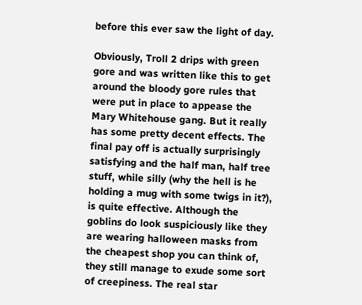before this ever saw the light of day.

Obviously, Troll 2 drips with green gore and was written like this to get around the bloody gore rules that were put in place to appease the Mary Whitehouse gang. But it really has some pretty decent effects. The final pay off is actually surprisingly satisfying and the half man, half tree stuff, while silly (why the hell is he holding a mug with some twigs in it?), is quite effective. Although the goblins do look suspiciously like they are wearing halloween masks from the cheapest shop you can think of, they still manage to exude some sort of creepiness. The real star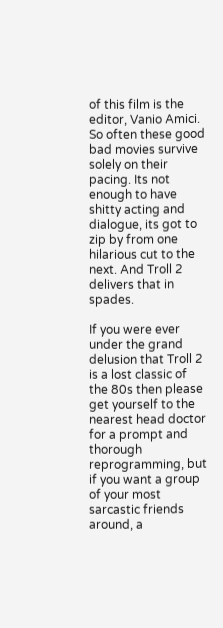of this film is the editor, Vanio Amici. So often these good bad movies survive solely on their pacing. Its not enough to have shitty acting and dialogue, its got to zip by from one hilarious cut to the next. And Troll 2 delivers that in spades.

If you were ever under the grand delusion that Troll 2 is a lost classic of the 80s then please get yourself to the nearest head doctor for a prompt and thorough reprogramming, but if you want a group of your most sarcastic friends around, a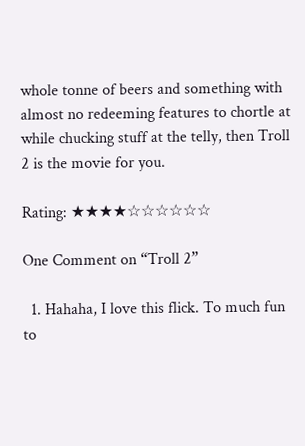whole tonne of beers and something with almost no redeeming features to chortle at while chucking stuff at the telly, then Troll 2 is the movie for you.

Rating: ★★★★☆☆☆☆☆☆

One Comment on “Troll 2”

  1. Hahaha, I love this flick. To much fun to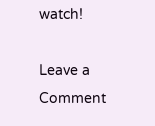watch!

Leave a Comment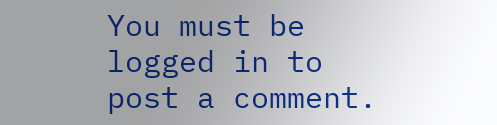You must be logged in to post a comment.